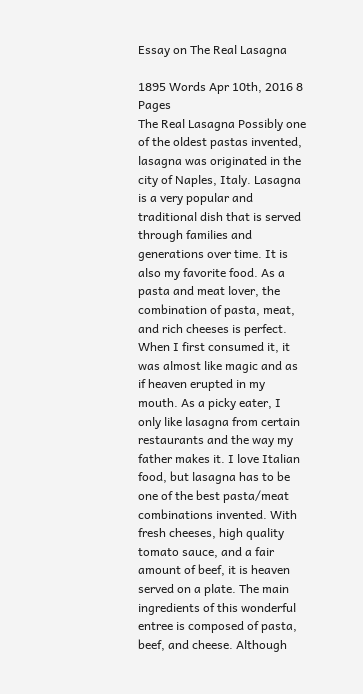Essay on The Real Lasagna

1895 Words Apr 10th, 2016 8 Pages
The Real Lasagna Possibly one of the oldest pastas invented, lasagna was originated in the city of Naples, Italy. Lasagna is a very popular and traditional dish that is served through families and generations over time. It is also my favorite food. As a pasta and meat lover, the combination of pasta, meat, and rich cheeses is perfect. When I first consumed it, it was almost like magic and as if heaven erupted in my mouth. As a picky eater, I only like lasagna from certain restaurants and the way my father makes it. I love Italian food, but lasagna has to be one of the best pasta/meat combinations invented. With fresh cheeses, high quality tomato sauce, and a fair amount of beef, it is heaven served on a plate. The main ingredients of this wonderful entree is composed of pasta, beef, and cheese. Although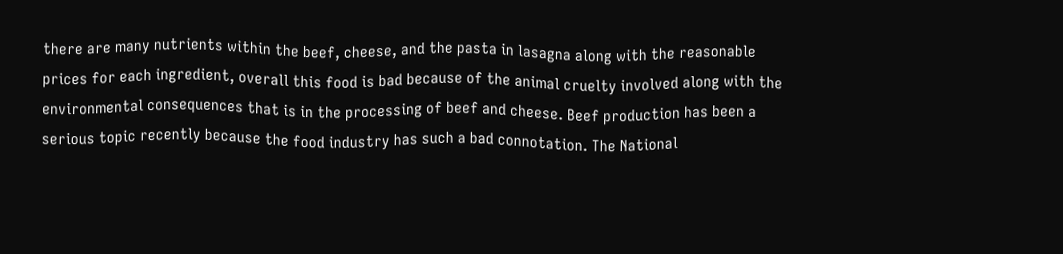there are many nutrients within the beef, cheese, and the pasta in lasagna along with the reasonable prices for each ingredient, overall this food is bad because of the animal cruelty involved along with the environmental consequences that is in the processing of beef and cheese. Beef production has been a serious topic recently because the food industry has such a bad connotation. The National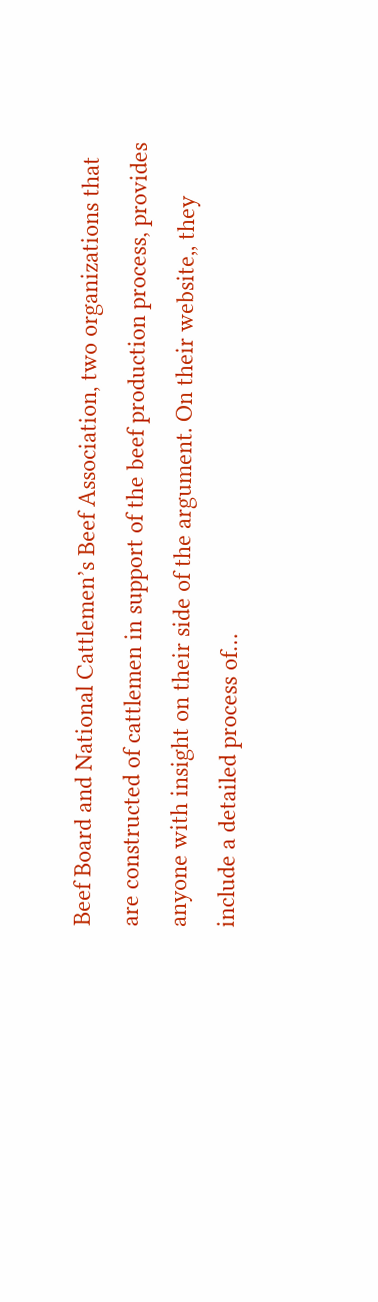Beef Board and National Cattlemen’s Beef Association, two organizations that are constructed of cattlemen in support of the beef production process, provides anyone with insight on their side of the argument. On their website,, they include a detailed process of…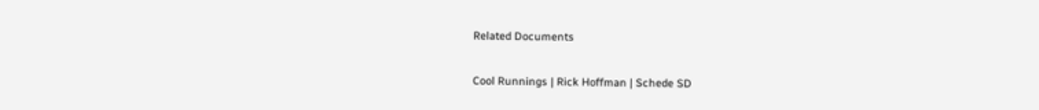Related Documents

Cool Runnings | Rick Hoffman | Schede SD